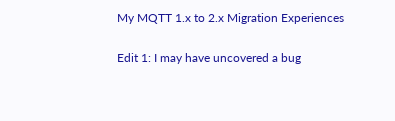My MQTT 1.x to 2.x Migration Experiences

Edit 1: I may have uncovered a bug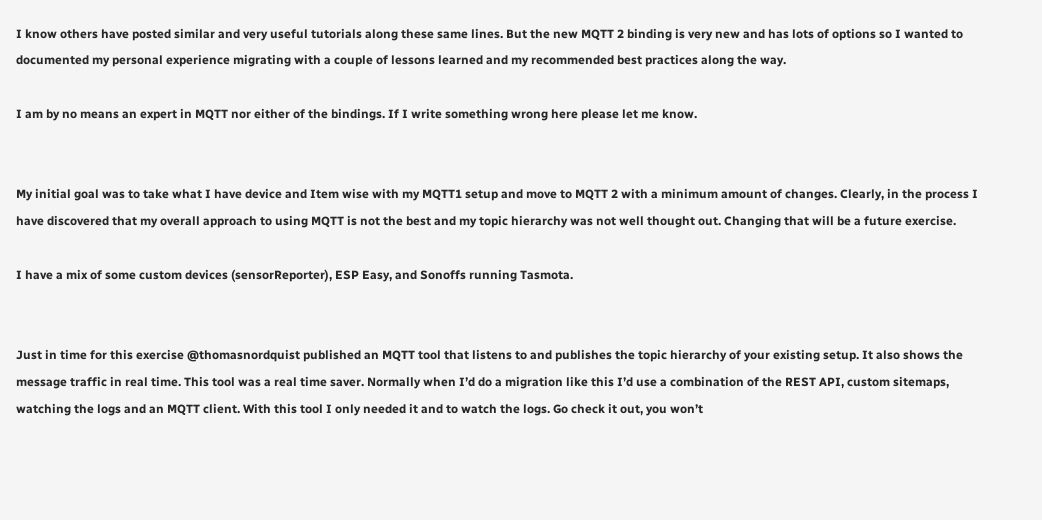I know others have posted similar and very useful tutorials along these same lines. But the new MQTT 2 binding is very new and has lots of options so I wanted to documented my personal experience migrating with a couple of lessons learned and my recommended best practices along the way.

I am by no means an expert in MQTT nor either of the bindings. If I write something wrong here please let me know.


My initial goal was to take what I have device and Item wise with my MQTT1 setup and move to MQTT 2 with a minimum amount of changes. Clearly, in the process I have discovered that my overall approach to using MQTT is not the best and my topic hierarchy was not well thought out. Changing that will be a future exercise.

I have a mix of some custom devices (sensorReporter), ESP Easy, and Sonoffs running Tasmota.


Just in time for this exercise @thomasnordquist published an MQTT tool that listens to and publishes the topic hierarchy of your existing setup. It also shows the message traffic in real time. This tool was a real time saver. Normally when I’d do a migration like this I’d use a combination of the REST API, custom sitemaps, watching the logs and an MQTT client. With this tool I only needed it and to watch the logs. Go check it out, you won’t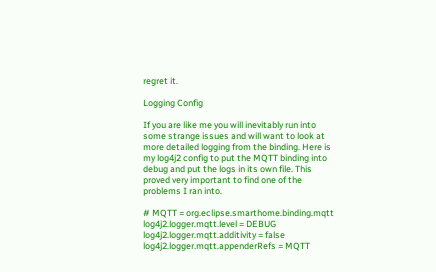regret it.

Logging Config

If you are like me you will inevitably run into some strange issues and will want to look at more detailed logging from the binding. Here is my log4j2 config to put the MQTT binding into debug and put the logs in its own file. This proved very important to find one of the problems I ran into.

# MQTT = org.eclipse.smarthome.binding.mqtt
log4j2.logger.mqtt.level = DEBUG
log4j2.logger.mqtt.additivity = false
log4j2.logger.mqtt.appenderRefs = MQTT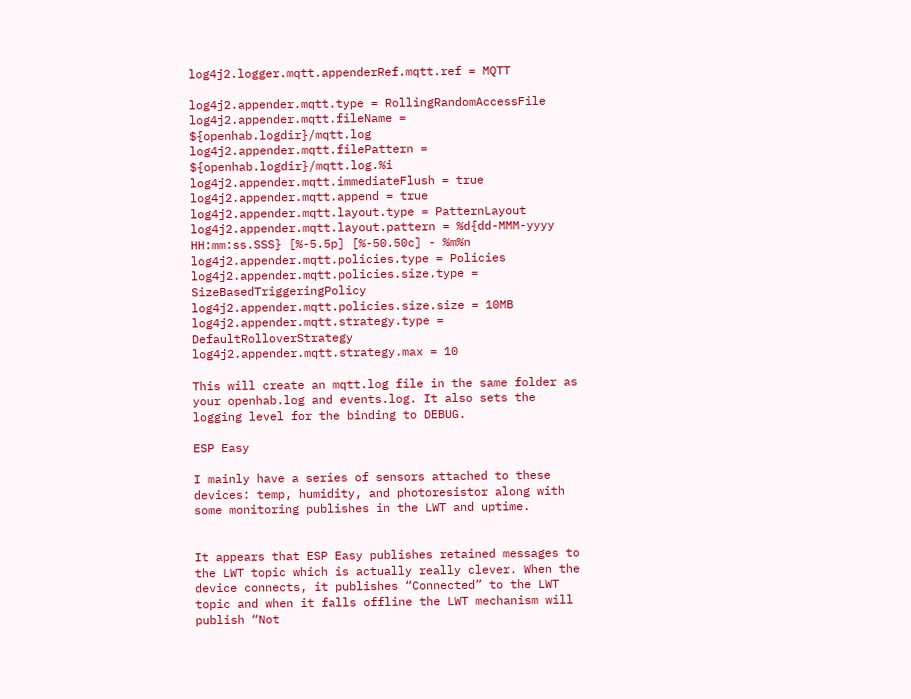log4j2.logger.mqtt.appenderRef.mqtt.ref = MQTT

log4j2.appender.mqtt.type = RollingRandomAccessFile
log4j2.appender.mqtt.fileName = ${openhab.logdir}/mqtt.log
log4j2.appender.mqtt.filePattern = ${openhab.logdir}/mqtt.log.%i
log4j2.appender.mqtt.immediateFlush = true
log4j2.appender.mqtt.append = true
log4j2.appender.mqtt.layout.type = PatternLayout
log4j2.appender.mqtt.layout.pattern = %d{dd-MMM-yyyy HH:mm:ss.SSS} [%-5.5p] [%-50.50c] - %m%n
log4j2.appender.mqtt.policies.type = Policies
log4j2.appender.mqtt.policies.size.type = SizeBasedTriggeringPolicy
log4j2.appender.mqtt.policies.size.size = 10MB
log4j2.appender.mqtt.strategy.type = DefaultRolloverStrategy
log4j2.appender.mqtt.strategy.max = 10

This will create an mqtt.log file in the same folder as your openhab.log and events.log. It also sets the logging level for the binding to DEBUG.

ESP Easy

I mainly have a series of sensors attached to these devices: temp, humidity, and photoresistor along with some monitoring publishes in the LWT and uptime.


It appears that ESP Easy publishes retained messages to the LWT topic which is actually really clever. When the device connects, it publishes “Connected” to the LWT topic and when it falls offline the LWT mechanism will publish “Not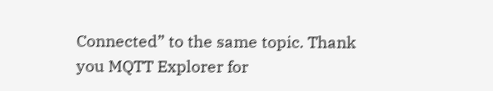Connected” to the same topic. Thank you MQTT Explorer for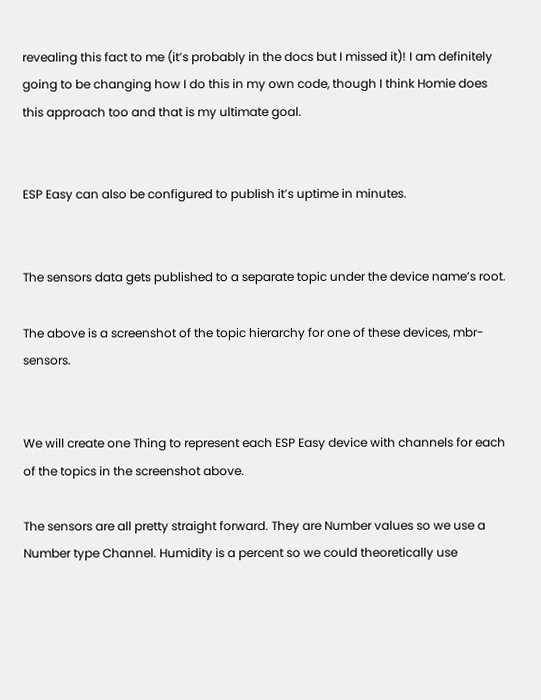revealing this fact to me (it’s probably in the docs but I missed it)! I am definitely going to be changing how I do this in my own code, though I think Homie does this approach too and that is my ultimate goal.


ESP Easy can also be configured to publish it’s uptime in minutes.


The sensors data gets published to a separate topic under the device name’s root.

The above is a screenshot of the topic hierarchy for one of these devices, mbr-sensors.


We will create one Thing to represent each ESP Easy device with channels for each of the topics in the screenshot above.

The sensors are all pretty straight forward. They are Number values so we use a Number type Channel. Humidity is a percent so we could theoretically use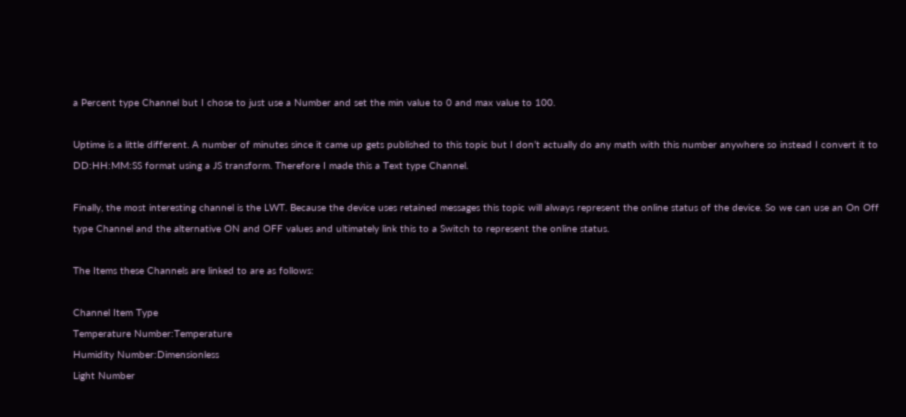a Percent type Channel but I chose to just use a Number and set the min value to 0 and max value to 100.

Uptime is a little different. A number of minutes since it came up gets published to this topic but I don’t actually do any math with this number anywhere so instead I convert it to DD:HH:MM:SS format using a JS transform. Therefore I made this a Text type Channel.

Finally, the most interesting channel is the LWT. Because the device uses retained messages this topic will always represent the online status of the device. So we can use an On Off type Channel and the alternative ON and OFF values and ultimately link this to a Switch to represent the online status.

The Items these Channels are linked to are as follows:

Channel Item Type
Temperature Number:Temperature
Humidity Number:Dimensionless
Light Number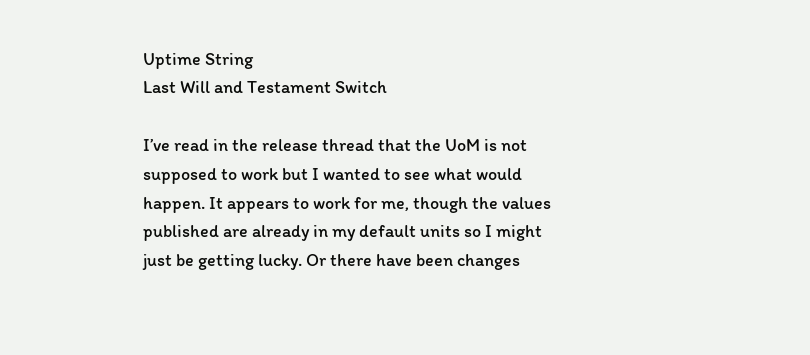Uptime String
Last Will and Testament Switch

I’ve read in the release thread that the UoM is not supposed to work but I wanted to see what would happen. It appears to work for me, though the values published are already in my default units so I might just be getting lucky. Or there have been changes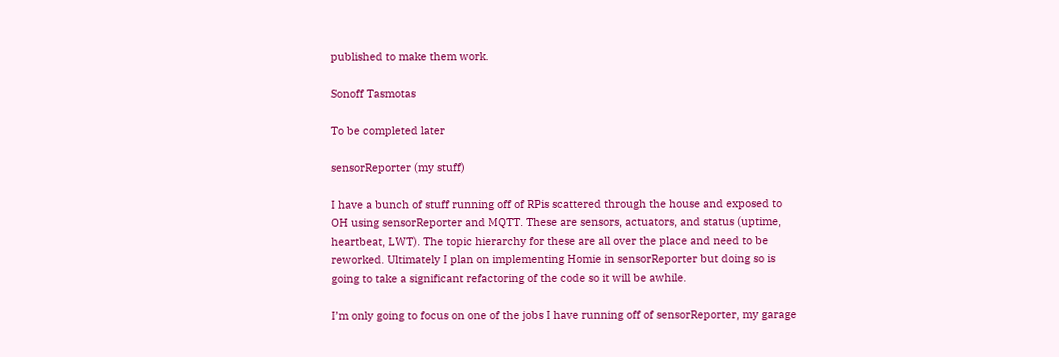published to make them work.

Sonoff Tasmotas

To be completed later

sensorReporter (my stuff)

I have a bunch of stuff running off of RPis scattered through the house and exposed to OH using sensorReporter and MQTT. These are sensors, actuators, and status (uptime, heartbeat, LWT). The topic hierarchy for these are all over the place and need to be reworked. Ultimately I plan on implementing Homie in sensorReporter but doing so is going to take a significant refactoring of the code so it will be awhile.

I’m only going to focus on one of the jobs I have running off of sensorReporter, my garage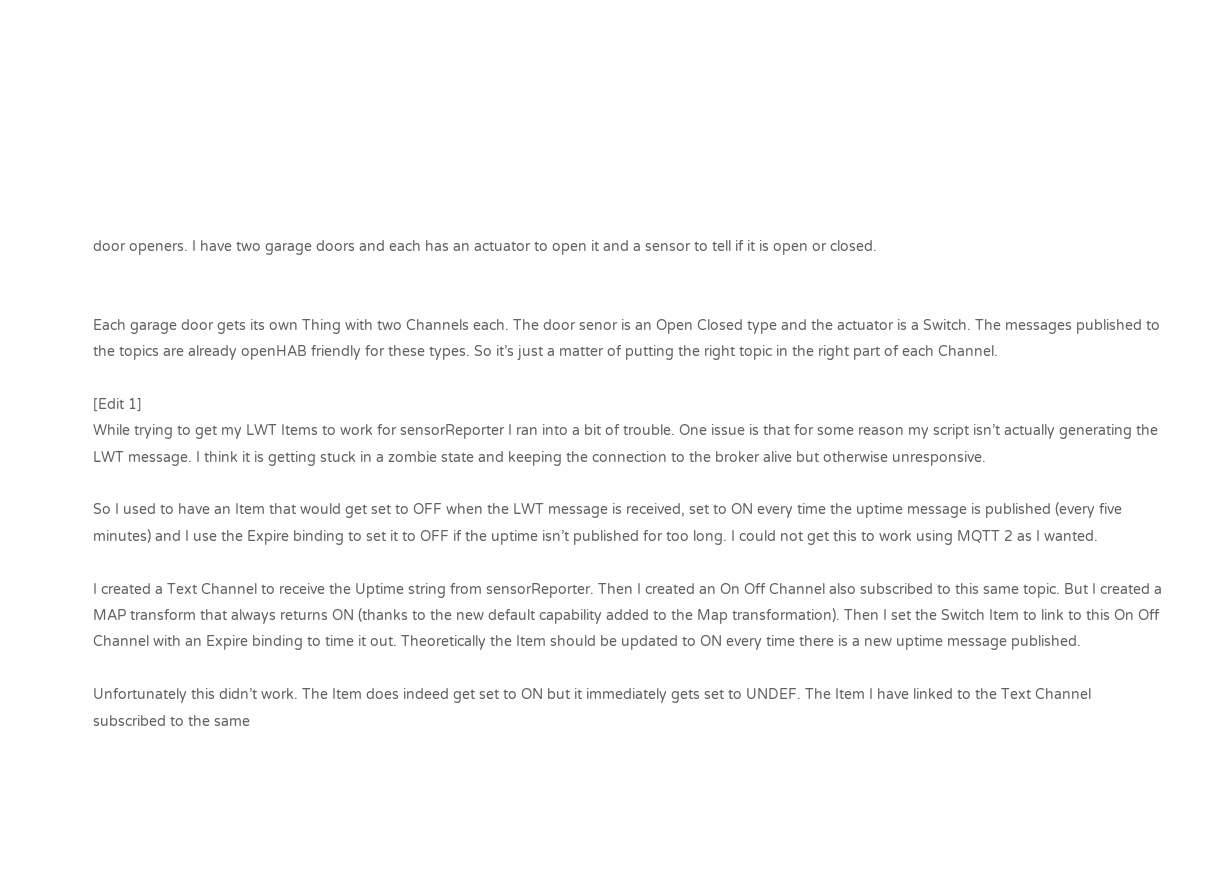door openers. I have two garage doors and each has an actuator to open it and a sensor to tell if it is open or closed.


Each garage door gets its own Thing with two Channels each. The door senor is an Open Closed type and the actuator is a Switch. The messages published to the topics are already openHAB friendly for these types. So it’s just a matter of putting the right topic in the right part of each Channel.

[Edit 1]
While trying to get my LWT Items to work for sensorReporter I ran into a bit of trouble. One issue is that for some reason my script isn’t actually generating the LWT message. I think it is getting stuck in a zombie state and keeping the connection to the broker alive but otherwise unresponsive.

So I used to have an Item that would get set to OFF when the LWT message is received, set to ON every time the uptime message is published (every five minutes) and I use the Expire binding to set it to OFF if the uptime isn’t published for too long. I could not get this to work using MQTT 2 as I wanted.

I created a Text Channel to receive the Uptime string from sensorReporter. Then I created an On Off Channel also subscribed to this same topic. But I created a MAP transform that always returns ON (thanks to the new default capability added to the Map transformation). Then I set the Switch Item to link to this On Off Channel with an Expire binding to time it out. Theoretically the Item should be updated to ON every time there is a new uptime message published.

Unfortunately this didn’t work. The Item does indeed get set to ON but it immediately gets set to UNDEF. The Item I have linked to the Text Channel subscribed to the same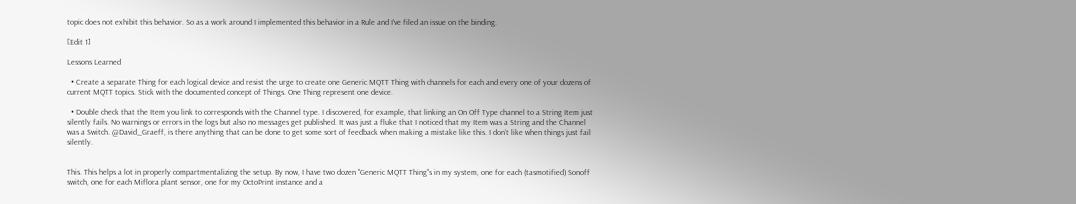topic does not exhibit this behavior. So as a work around I implemented this behavior in a Rule and I’ve filed an issue on the binding.

[Edit 1]

Lessons Learned

  • Create a separate Thing for each logical device and resist the urge to create one Generic MQTT Thing with channels for each and every one of your dozens of current MQTT topics. Stick with the documented concept of Things. One Thing represent one device.

  • Double check that the Item you link to corresponds with the Channel type. I discovered, for example, that linking an On Off Type channel to a String Item just silently fails. No warnings or errors in the logs but also no messages get published. It was just a fluke that I noticed that my Item was a String and the Channel was a Switch. @David_Graeff, is there anything that can be done to get some sort of feedback when making a mistake like this. I don’t like when things just fail silently.


This. This helps a lot in properly compartmentalizing the setup. By now, I have two dozen "Generic MQTT Thing"s in my system, one for each (tasmotified) Sonoff switch, one for each Miflora plant sensor, one for my OctoPrint instance and a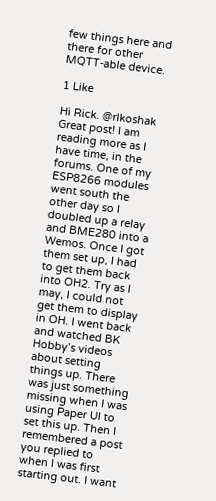few things here and there for other MQTT-able device.

1 Like

Hi Rick. @rlkoshak
Great post! I am reading more as I have time, in the forums. One of my ESP8266 modules went south the other day so I doubled up a relay and BME280 into a Wemos. Once I got them set up, I had to get them back into OH2. Try as I may, I could not get them to display in OH. I went back and watched BK Hobby’s videos about setting things up. There was just something missing when I was using Paper UI to set this up. Then I remembered a post you replied to when I was first starting out. I want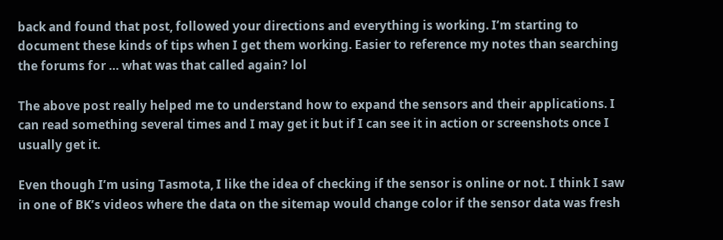back and found that post, followed your directions and everything is working. I’m starting to document these kinds of tips when I get them working. Easier to reference my notes than searching the forums for … what was that called again? lol

The above post really helped me to understand how to expand the sensors and their applications. I can read something several times and I may get it but if I can see it in action or screenshots once I usually get it.

Even though I’m using Tasmota, I like the idea of checking if the sensor is online or not. I think I saw in one of BK’s videos where the data on the sitemap would change color if the sensor data was fresh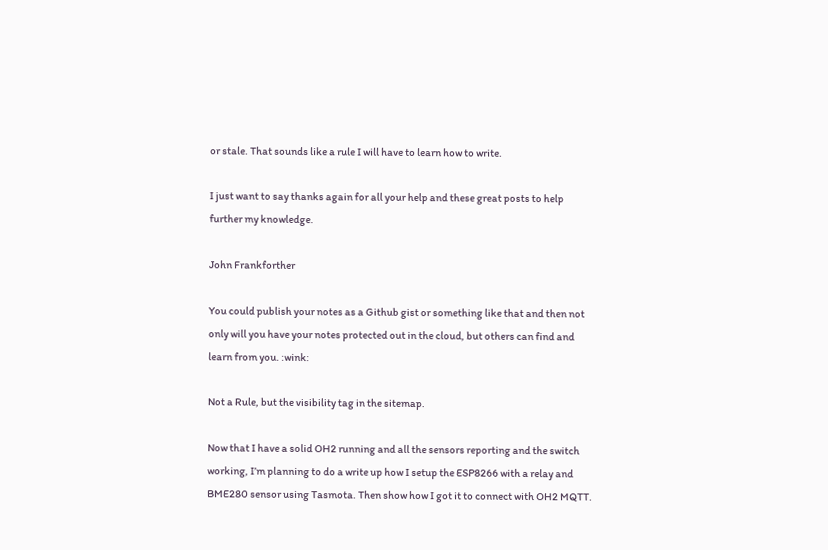or stale. That sounds like a rule I will have to learn how to write.

I just want to say thanks again for all your help and these great posts to help further my knowledge.

John Frankforther

You could publish your notes as a Github gist or something like that and then not only will you have your notes protected out in the cloud, but others can find and learn from you. :wink:

Not a Rule, but the visibility tag in the sitemap.

Now that I have a solid OH2 running and all the sensors reporting and the switch working, I’m planning to do a write up how I setup the ESP8266 with a relay and BME280 sensor using Tasmota. Then show how I got it to connect with OH2 MQTT.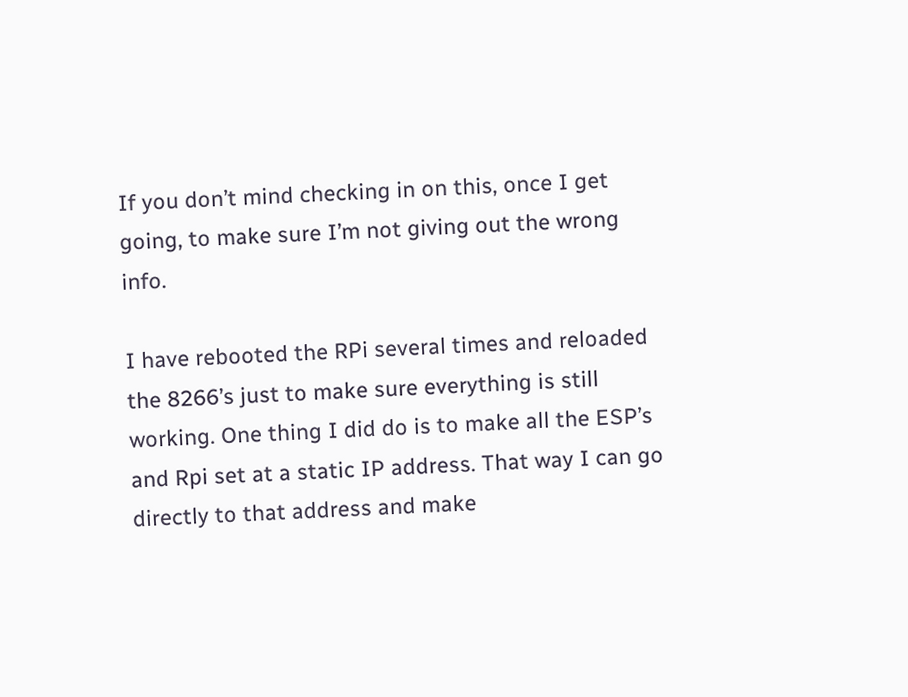If you don’t mind checking in on this, once I get going, to make sure I’m not giving out the wrong info.

I have rebooted the RPi several times and reloaded the 8266’s just to make sure everything is still working. One thing I did do is to make all the ESP’s and Rpi set at a static IP address. That way I can go directly to that address and make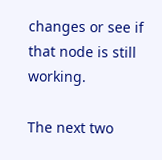changes or see if that node is still working.

The next two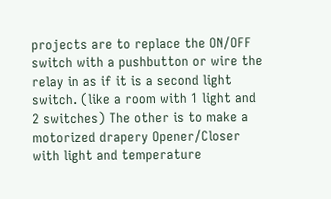projects are to replace the ON/OFF switch with a pushbutton or wire the relay in as if it is a second light switch. (like a room with 1 light and 2 switches) The other is to make a motorized drapery Opener/Closer with light and temperature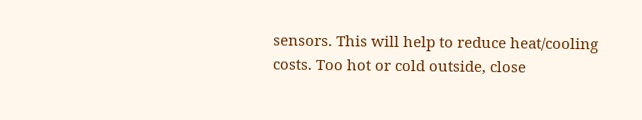sensors. This will help to reduce heat/cooling costs. Too hot or cold outside, close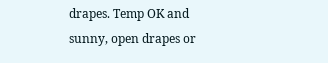drapes. Temp OK and sunny, open drapes or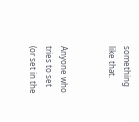something like that.


Anyone who tries to set (or set in the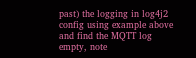past) the logging in log4j2 config using example above and find the MQTT log empty, note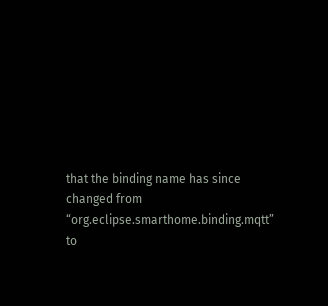that the binding name has since changed from “org.eclipse.smarthome.binding.mqtt” to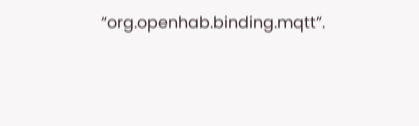“org.openhab.binding.mqtt”.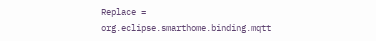Replace = org.eclipse.smarthome.binding.mqtt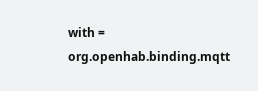with = org.openhab.binding.mqtt